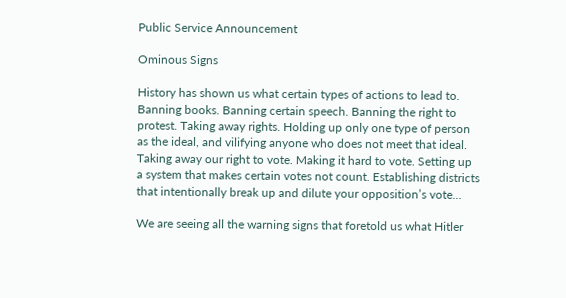Public Service Announcement

Ominous Signs

History has shown us what certain types of actions to lead to. Banning books. Banning certain speech. Banning the right to protest. Taking away rights. Holding up only one type of person as the ideal, and vilifying anyone who does not meet that ideal. Taking away our right to vote. Making it hard to vote. Setting up a system that makes certain votes not count. Establishing districts that intentionally break up and dilute your opposition’s vote…

We are seeing all the warning signs that foretold us what Hitler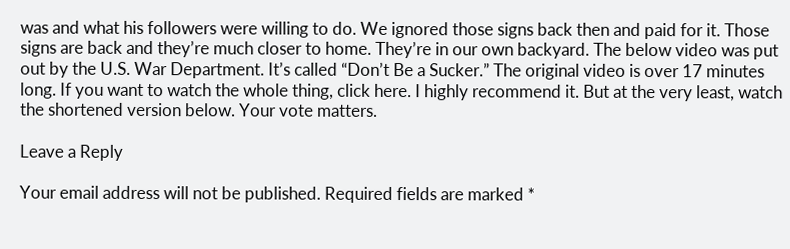was and what his followers were willing to do. We ignored those signs back then and paid for it. Those signs are back and they’re much closer to home. They’re in our own backyard. The below video was put out by the U.S. War Department. It’s called “Don’t Be a Sucker.” The original video is over 17 minutes long. If you want to watch the whole thing, click here. I highly recommend it. But at the very least, watch the shortened version below. Your vote matters.

Leave a Reply

Your email address will not be published. Required fields are marked *